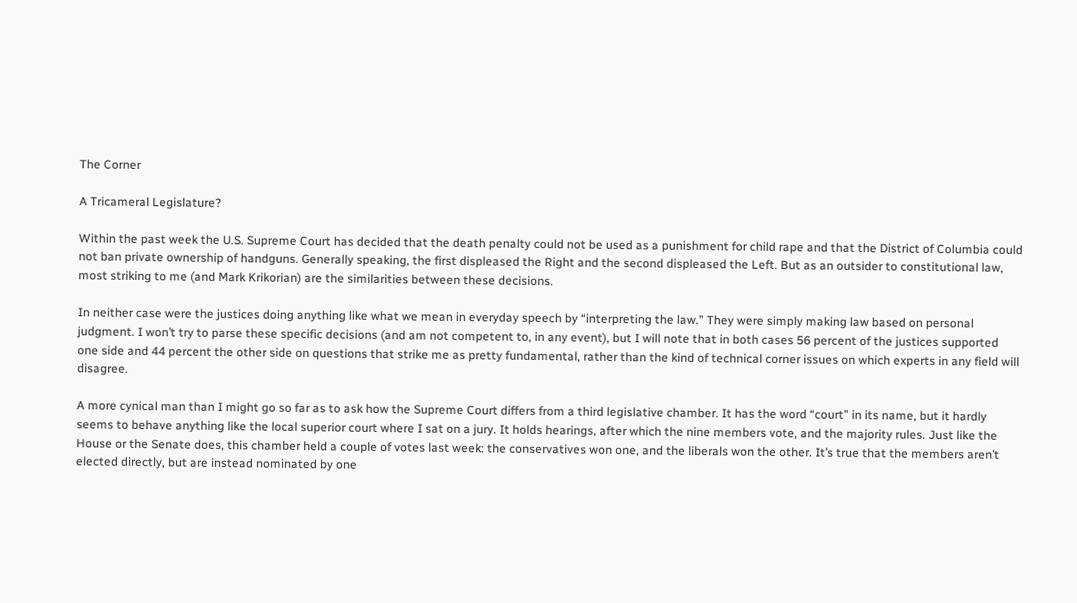The Corner

A Tricameral Legislature?

Within the past week the U.S. Supreme Court has decided that the death penalty could not be used as a punishment for child rape and that the District of Columbia could not ban private ownership of handguns. Generally speaking, the first displeased the Right and the second displeased the Left. But as an outsider to constitutional law, most striking to me (and Mark Krikorian) are the similarities between these decisions.

In neither case were the justices doing anything like what we mean in everyday speech by “interpreting the law.” They were simply making law based on personal judgment. I won’t try to parse these specific decisions (and am not competent to, in any event), but I will note that in both cases 56 percent of the justices supported one side and 44 percent the other side on questions that strike me as pretty fundamental, rather than the kind of technical corner issues on which experts in any field will disagree.

A more cynical man than I might go so far as to ask how the Supreme Court differs from a third legislative chamber. It has the word “court” in its name, but it hardly seems to behave anything like the local superior court where I sat on a jury. It holds hearings, after which the nine members vote, and the majority rules. Just like the House or the Senate does, this chamber held a couple of votes last week: the conservatives won one, and the liberals won the other. It’s true that the members aren’t elected directly, but are instead nominated by one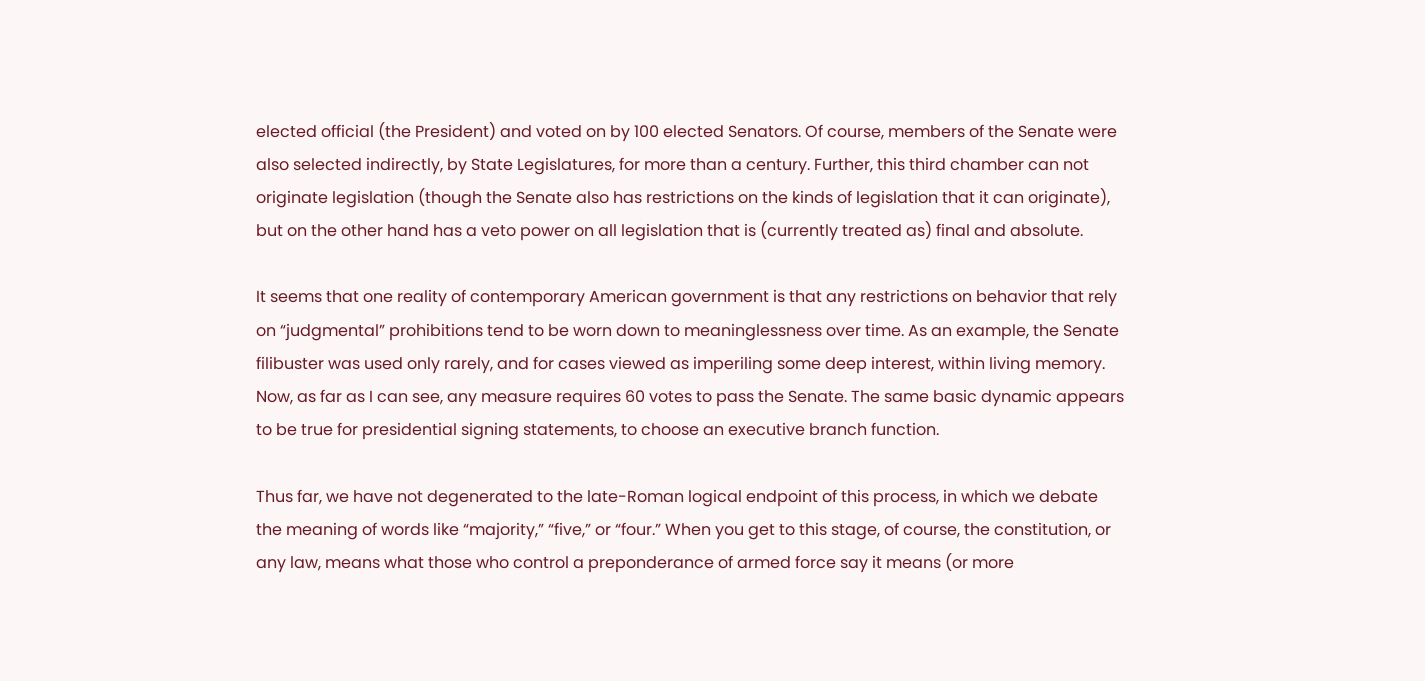elected official (the President) and voted on by 100 elected Senators. Of course, members of the Senate were also selected indirectly, by State Legislatures, for more than a century. Further, this third chamber can not originate legislation (though the Senate also has restrictions on the kinds of legislation that it can originate), but on the other hand has a veto power on all legislation that is (currently treated as) final and absolute.

It seems that one reality of contemporary American government is that any restrictions on behavior that rely on “judgmental” prohibitions tend to be worn down to meaninglessness over time. As an example, the Senate filibuster was used only rarely, and for cases viewed as imperiling some deep interest, within living memory. Now, as far as I can see, any measure requires 60 votes to pass the Senate. The same basic dynamic appears to be true for presidential signing statements, to choose an executive branch function.

Thus far, we have not degenerated to the late-Roman logical endpoint of this process, in which we debate the meaning of words like “majority,” “five,” or “four.” When you get to this stage, of course, the constitution, or any law, means what those who control a preponderance of armed force say it means (or more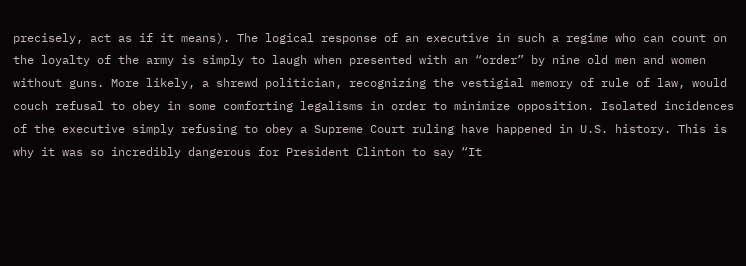precisely, act as if it means). The logical response of an executive in such a regime who can count on the loyalty of the army is simply to laugh when presented with an “order” by nine old men and women without guns. More likely, a shrewd politician, recognizing the vestigial memory of rule of law, would couch refusal to obey in some comforting legalisms in order to minimize opposition. Isolated incidences of the executive simply refusing to obey a Supreme Court ruling have happened in U.S. history. This is why it was so incredibly dangerous for President Clinton to say “It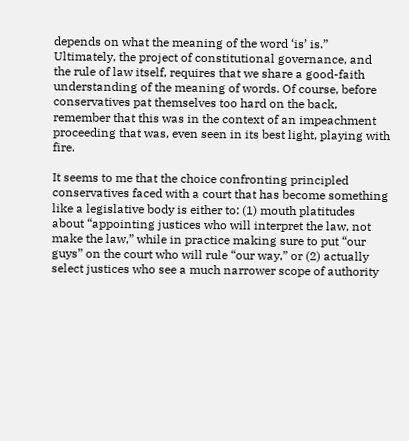depends on what the meaning of the word ‘is’ is.” Ultimately, the project of constitutional governance, and the rule of law itself, requires that we share a good-faith understanding of the meaning of words. Of course, before conservatives pat themselves too hard on the back, remember that this was in the context of an impeachment proceeding that was, even seen in its best light, playing with fire.

It seems to me that the choice confronting principled conservatives faced with a court that has become something like a legislative body is either to: (1) mouth platitudes about “appointing justices who will interpret the law, not make the law,” while in practice making sure to put “our guys” on the court who will rule “our way,” or (2) actually select justices who see a much narrower scope of authority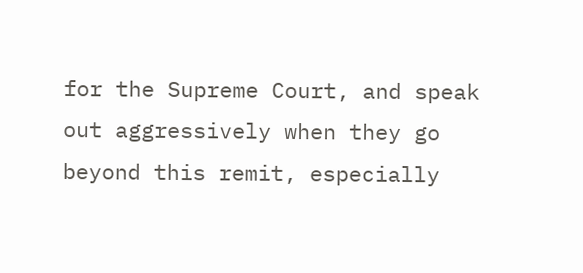for the Supreme Court, and speak out aggressively when they go beyond this remit, especially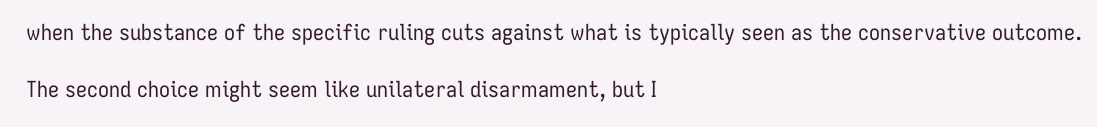when the substance of the specific ruling cuts against what is typically seen as the conservative outcome.

The second choice might seem like unilateral disarmament, but I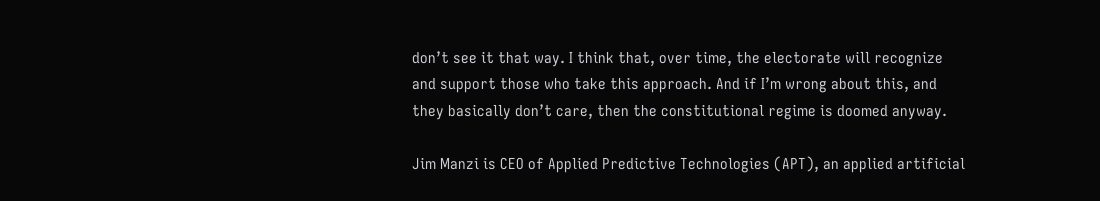don’t see it that way. I think that, over time, the electorate will recognize and support those who take this approach. And if I’m wrong about this, and they basically don’t care, then the constitutional regime is doomed anyway.

Jim Manzi is CEO of Applied Predictive Technologies (APT), an applied artificial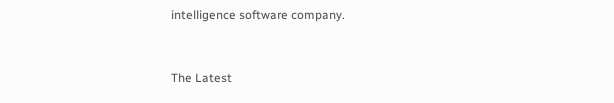intelligence software company.


The Latest